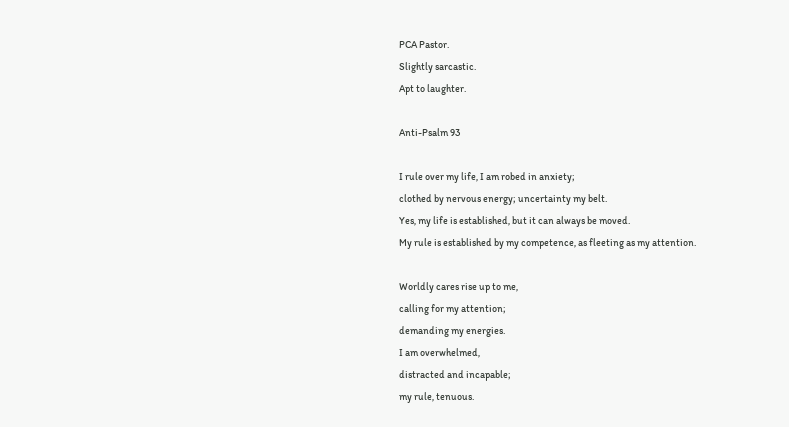PCA Pastor.
Slightly sarcastic.
Apt to laughter.

Anti-Psalm 93

I rule over my life, I am robed in anxiety;
clothed by nervous energy; uncertainty my belt.
Yes, my life is established, but it can always be moved.
My rule is established by my competence, as fleeting as my attention.

Worldly cares rise up to me,
calling for my attention;
demanding my energies.
I am overwhelmed,
distracted and incapable;
my rule, tenuous.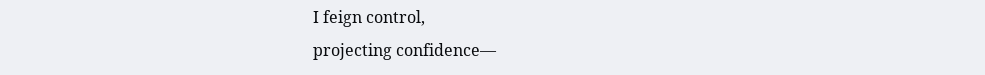I feign control,
projecting confidence—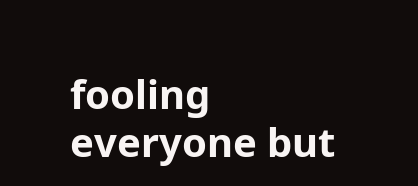fooling everyone but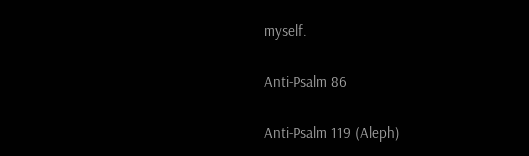myself.

Anti-Psalm 86

Anti-Psalm 119 (Aleph)